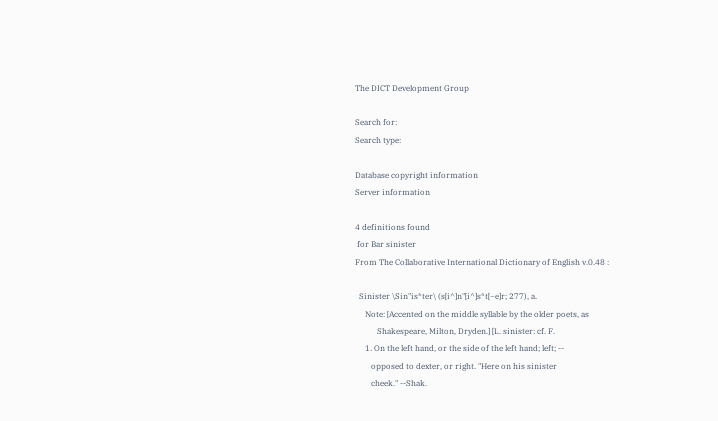The DICT Development Group

Search for:
Search type:

Database copyright information
Server information

4 definitions found
 for Bar sinister
From The Collaborative International Dictionary of English v.0.48 :

  Sinister \Sin"is*ter\ (s[i^]n"[i^]s*t[~e]r; 277), a.
     Note: [Accented on the middle syllable by the older poets, as
           Shakespeare, Milton, Dryden.] [L. sinister: cf. F.
     1. On the left hand, or the side of the left hand; left; --
        opposed to dexter, or right. "Here on his sinister
        cheek." --Shak.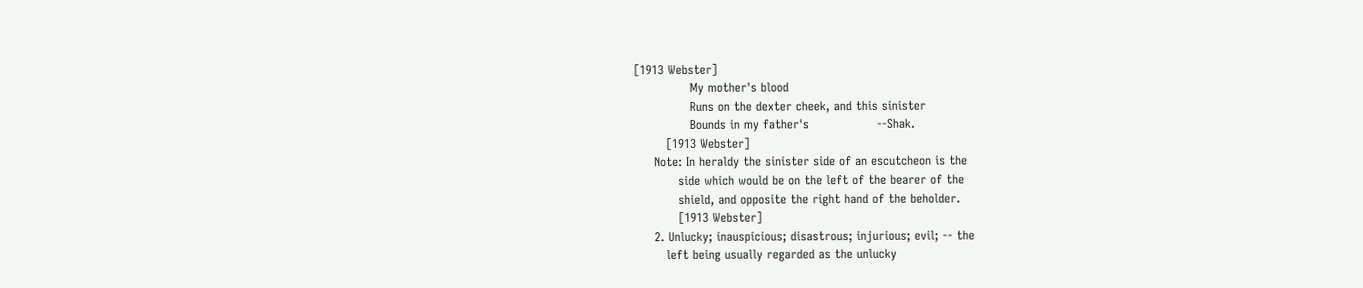[1913 Webster]
              My mother's blood
              Runs on the dexter cheek, and this sinister
              Bounds in my father's                 --Shak.
        [1913 Webster]
     Note: In heraldy the sinister side of an escutcheon is the
           side which would be on the left of the bearer of the
           shield, and opposite the right hand of the beholder.
           [1913 Webster]
     2. Unlucky; inauspicious; disastrous; injurious; evil; -- the
        left being usually regarded as the unlucky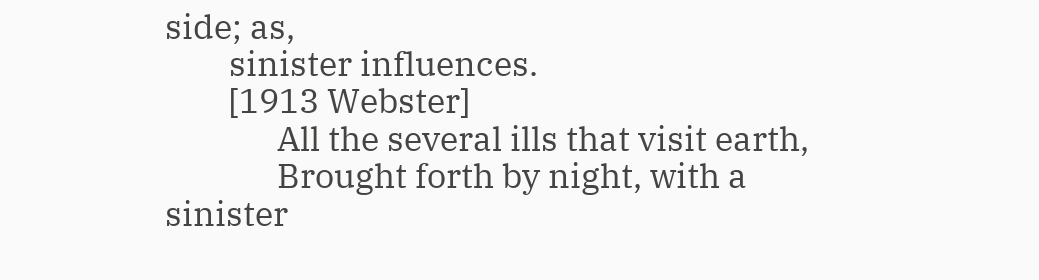side; as,
        sinister influences.
        [1913 Webster]
              All the several ills that visit earth,
              Brought forth by night, with a sinister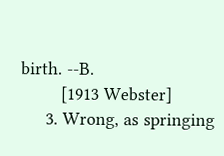birth. --B.
        [1913 Webster]
     3. Wrong, as springing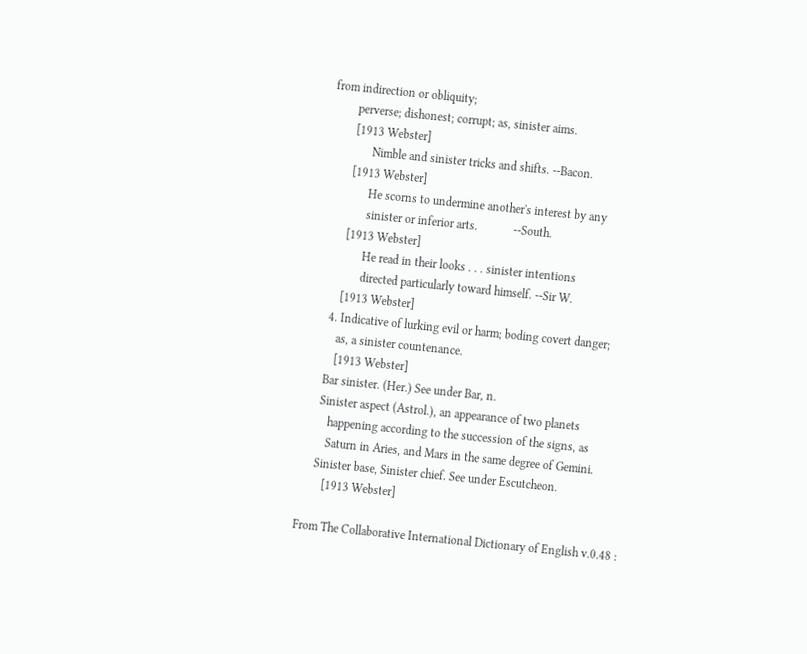from indirection or obliquity;
        perverse; dishonest; corrupt; as, sinister aims.
        [1913 Webster]
              Nimble and sinister tricks and shifts. --Bacon.
        [1913 Webster]
              He scorns to undermine another's interest by any
              sinister or inferior arts.            --South.
        [1913 Webster]
              He read in their looks . . . sinister intentions
              directed particularly toward himself. --Sir W.
        [1913 Webster]
     4. Indicative of lurking evil or harm; boding covert danger;
        as, a sinister countenance.
        [1913 Webster]
     Bar sinister. (Her.) See under Bar, n.
     Sinister aspect (Astrol.), an appearance of two planets
        happening according to the succession of the signs, as
        Saturn in Aries, and Mars in the same degree of Gemini.
     Sinister base, Sinister chief. See under Escutcheon.
        [1913 Webster]

From The Collaborative International Dictionary of English v.0.48 :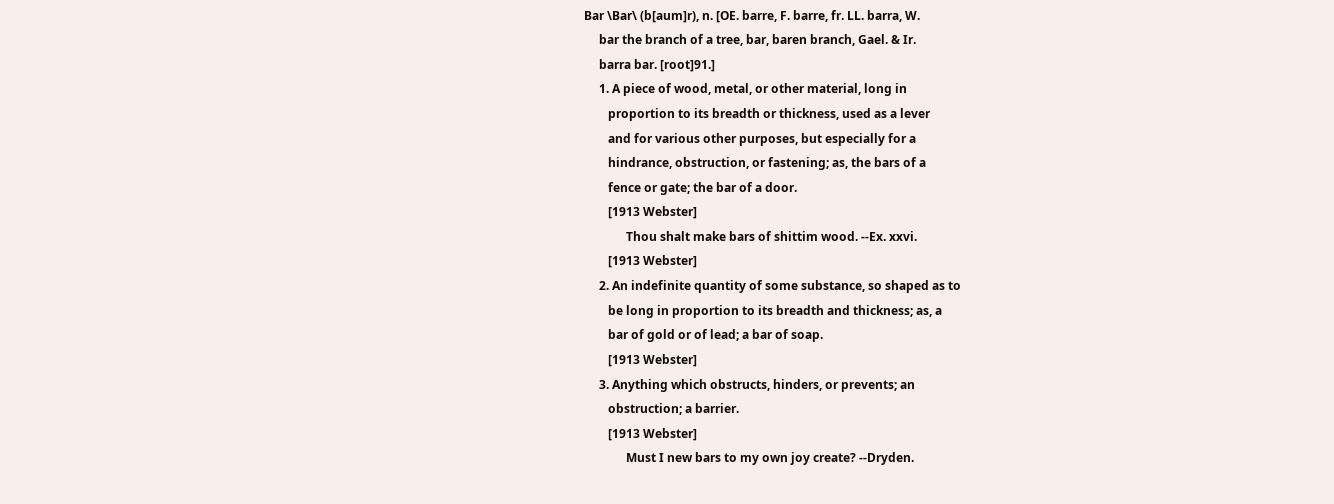Bar \Bar\ (b[aum]r), n. [OE. barre, F. barre, fr. LL. barra, W.
     bar the branch of a tree, bar, baren branch, Gael. & Ir.
     barra bar. [root]91.]
     1. A piece of wood, metal, or other material, long in
        proportion to its breadth or thickness, used as a lever
        and for various other purposes, but especially for a
        hindrance, obstruction, or fastening; as, the bars of a
        fence or gate; the bar of a door.
        [1913 Webster]
              Thou shalt make bars of shittim wood. --Ex. xxvi.
        [1913 Webster]
     2. An indefinite quantity of some substance, so shaped as to
        be long in proportion to its breadth and thickness; as, a
        bar of gold or of lead; a bar of soap.
        [1913 Webster]
     3. Anything which obstructs, hinders, or prevents; an
        obstruction; a barrier.
        [1913 Webster]
              Must I new bars to my own joy create? --Dryden.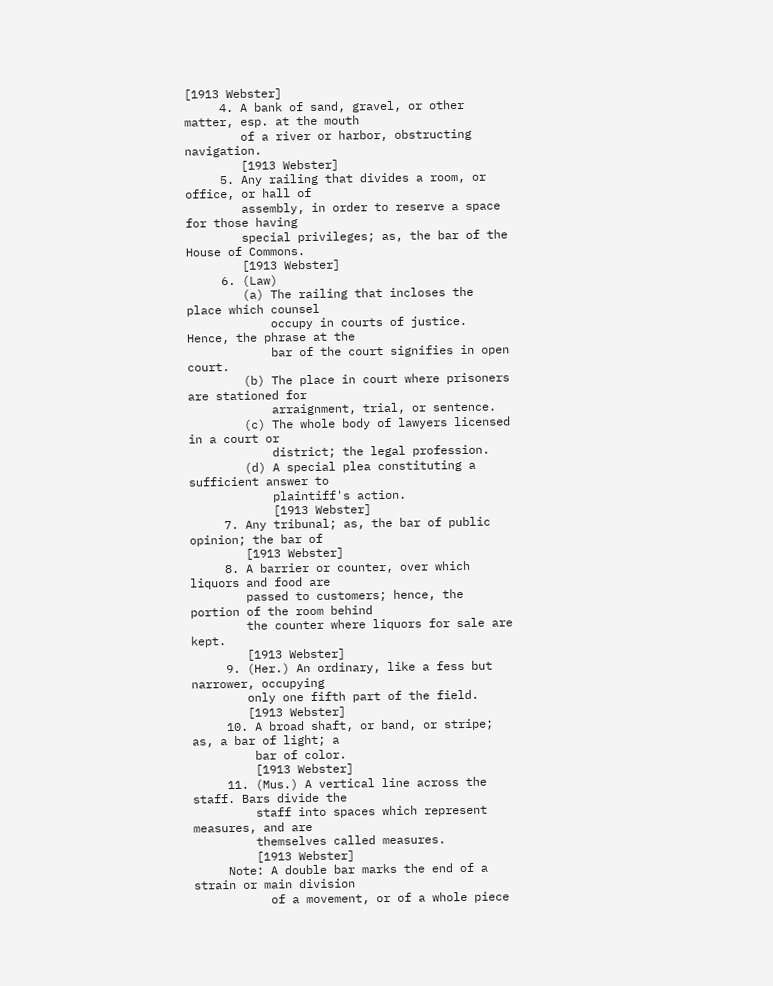[1913 Webster]
     4. A bank of sand, gravel, or other matter, esp. at the mouth
        of a river or harbor, obstructing navigation.
        [1913 Webster]
     5. Any railing that divides a room, or office, or hall of
        assembly, in order to reserve a space for those having
        special privileges; as, the bar of the House of Commons.
        [1913 Webster]
     6. (Law)
        (a) The railing that incloses the place which counsel
            occupy in courts of justice. Hence, the phrase at the
            bar of the court signifies in open court.
        (b) The place in court where prisoners are stationed for
            arraignment, trial, or sentence.
        (c) The whole body of lawyers licensed in a court or
            district; the legal profession.
        (d) A special plea constituting a sufficient answer to
            plaintiff's action.
            [1913 Webster]
     7. Any tribunal; as, the bar of public opinion; the bar of
        [1913 Webster]
     8. A barrier or counter, over which liquors and food are
        passed to customers; hence, the portion of the room behind
        the counter where liquors for sale are kept.
        [1913 Webster]
     9. (Her.) An ordinary, like a fess but narrower, occupying
        only one fifth part of the field.
        [1913 Webster]
     10. A broad shaft, or band, or stripe; as, a bar of light; a
         bar of color.
         [1913 Webster]
     11. (Mus.) A vertical line across the staff. Bars divide the
         staff into spaces which represent measures, and are
         themselves called measures.
         [1913 Webster]
     Note: A double bar marks the end of a strain or main division
           of a movement, or of a whole piece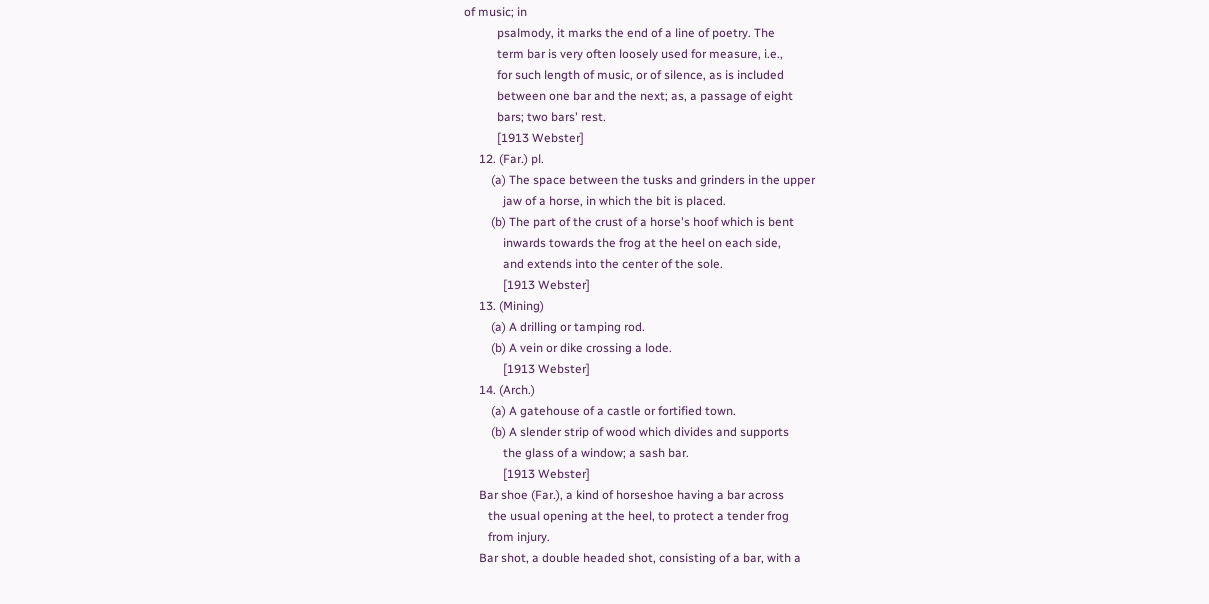of music; in
           psalmody, it marks the end of a line of poetry. The
           term bar is very often loosely used for measure, i.e.,
           for such length of music, or of silence, as is included
           between one bar and the next; as, a passage of eight
           bars; two bars' rest.
           [1913 Webster]
     12. (Far.) pl.
         (a) The space between the tusks and grinders in the upper
             jaw of a horse, in which the bit is placed.
         (b) The part of the crust of a horse's hoof which is bent
             inwards towards the frog at the heel on each side,
             and extends into the center of the sole.
             [1913 Webster]
     13. (Mining)
         (a) A drilling or tamping rod.
         (b) A vein or dike crossing a lode.
             [1913 Webster]
     14. (Arch.)
         (a) A gatehouse of a castle or fortified town.
         (b) A slender strip of wood which divides and supports
             the glass of a window; a sash bar.
             [1913 Webster]
     Bar shoe (Far.), a kind of horseshoe having a bar across
        the usual opening at the heel, to protect a tender frog
        from injury.
     Bar shot, a double headed shot, consisting of a bar, with a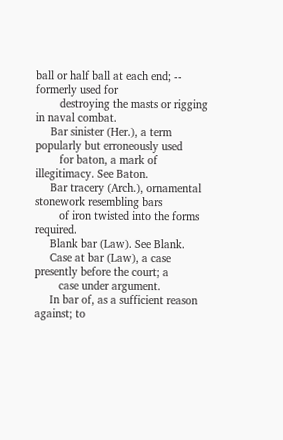ball or half ball at each end; -- formerly used for
        destroying the masts or rigging in naval combat.
     Bar sinister (Her.), a term popularly but erroneously used
        for baton, a mark of illegitimacy. See Baton.
     Bar tracery (Arch.), ornamental stonework resembling bars
        of iron twisted into the forms required.
     Blank bar (Law). See Blank.
     Case at bar (Law), a case presently before the court; a
        case under argument.
     In bar of, as a sufficient reason against; to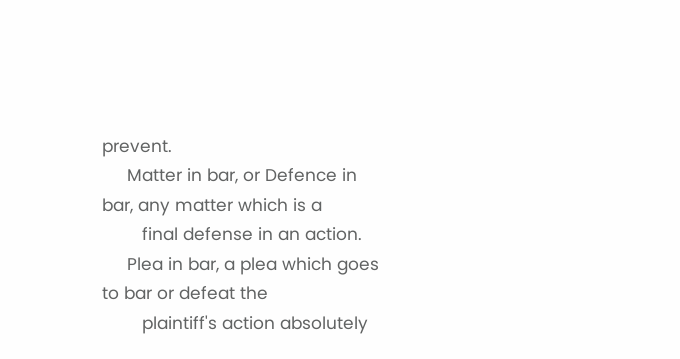prevent.
     Matter in bar, or Defence in bar, any matter which is a
        final defense in an action.
     Plea in bar, a plea which goes to bar or defeat the
        plaintiff's action absolutely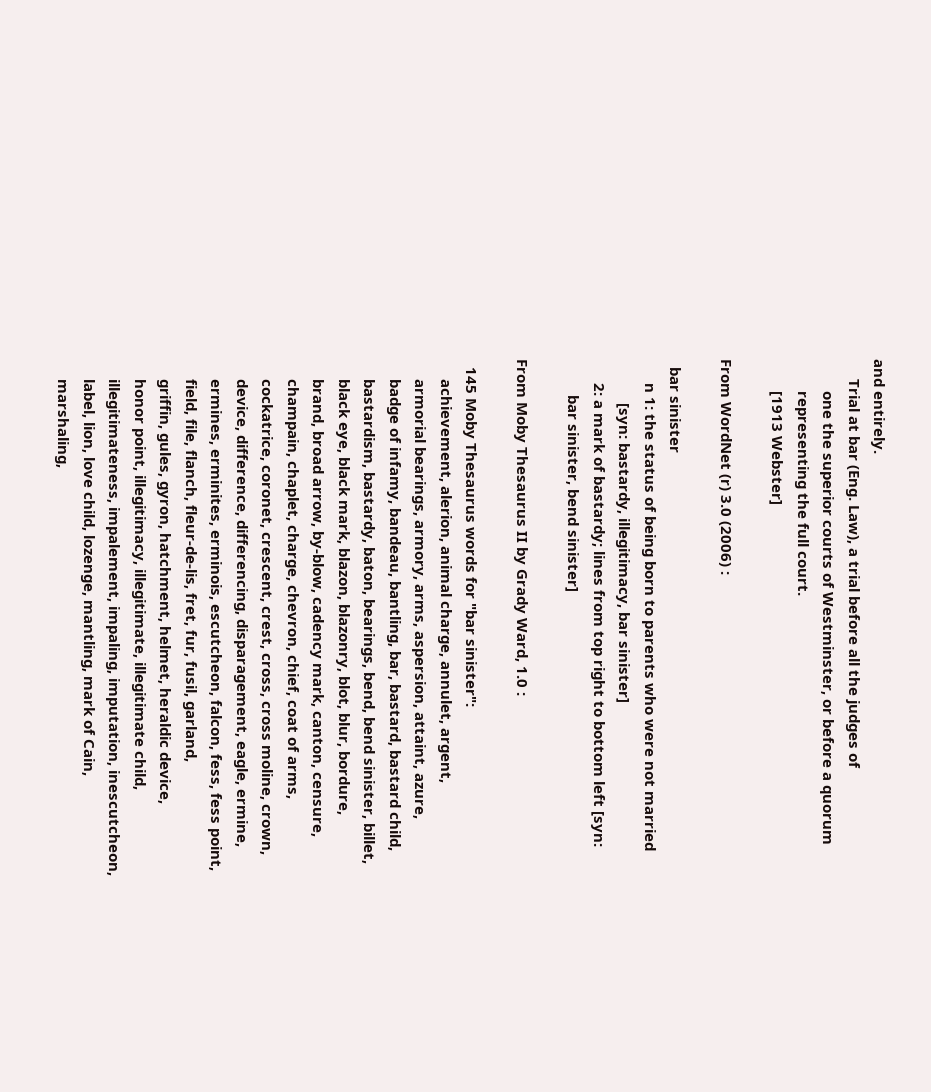and entirely.
     Trial at bar (Eng. Law), a trial before all the judges of
        one the superior courts of Westminster, or before a quorum
        representing the full court.
        [1913 Webster]

From WordNet (r) 3.0 (2006) :

  bar sinister
      n 1: the status of being born to parents who were not married
           [syn: bastardy, illegitimacy, bar sinister]
      2: a mark of bastardy; lines from top right to bottom left [syn:
         bar sinister, bend sinister]

From Moby Thesaurus II by Grady Ward, 1.0 :

  145 Moby Thesaurus words for "bar sinister":
     achievement, alerion, animal charge, annulet, argent,
     armorial bearings, armory, arms, aspersion, attaint, azure,
     badge of infamy, bandeau, bantling, bar, bastard, bastard child,
     bastardism, bastardy, baton, bearings, bend, bend sinister, billet,
     black eye, black mark, blazon, blazonry, blot, blur, bordure,
     brand, broad arrow, by-blow, cadency mark, canton, censure,
     champain, chaplet, charge, chevron, chief, coat of arms,
     cockatrice, coronet, crescent, crest, cross, cross moline, crown,
     device, difference, differencing, disparagement, eagle, ermine,
     ermines, erminites, erminois, escutcheon, falcon, fess, fess point,
     field, file, flanch, fleur-de-lis, fret, fur, fusil, garland,
     griffin, gules, gyron, hatchment, helmet, heraldic device,
     honor point, illegitimacy, illegitimate, illegitimate child,
     illegitimateness, impalement, impaling, imputation, inescutcheon,
     label, lion, love child, lozenge, mantling, mark of Cain,
     marshaling,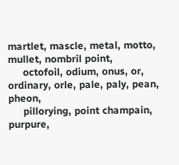martlet, mascle, metal, motto, mullet, nombril point,
     octofoil, odium, onus, or, ordinary, orle, pale, paly, pean, pheon,
     pillorying, point champain, purpure,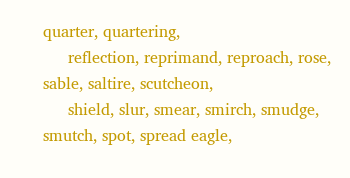quarter, quartering,
     reflection, reprimand, reproach, rose, sable, saltire, scutcheon,
     shield, slur, smear, smirch, smudge, smutch, spot, spread eagle,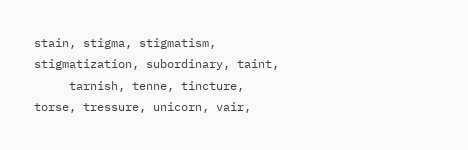stain, stigma, stigmatism, stigmatization, subordinary, taint,
     tarnish, tenne, tincture, torse, tressure, unicorn, vair,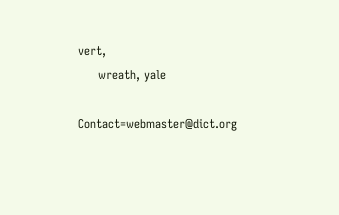vert,
     wreath, yale

Contact=webmaster@dict.org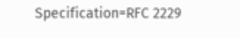Specification=RFC 2229